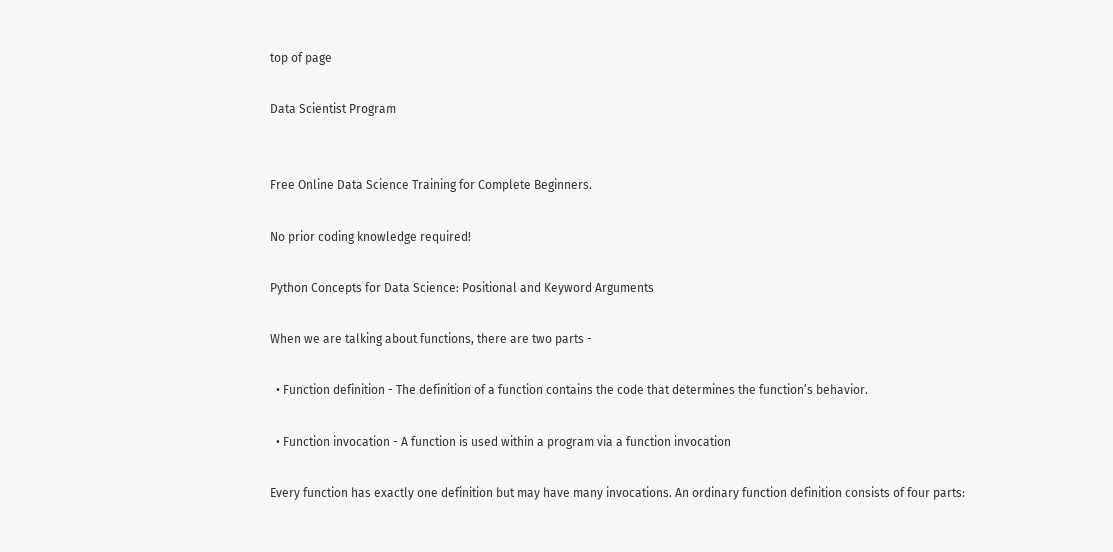top of page

Data Scientist Program


Free Online Data Science Training for Complete Beginners.

No prior coding knowledge required!

Python Concepts for Data Science: Positional and Keyword Arguments

When we are talking about functions, there are two parts -

  • Function definition - The definition of a function contains the code that determines the function’s behavior.

  • Function invocation - A function is used within a program via a function invocation

Every function has exactly one definition but may have many invocations. An ordinary function definition consists of four parts: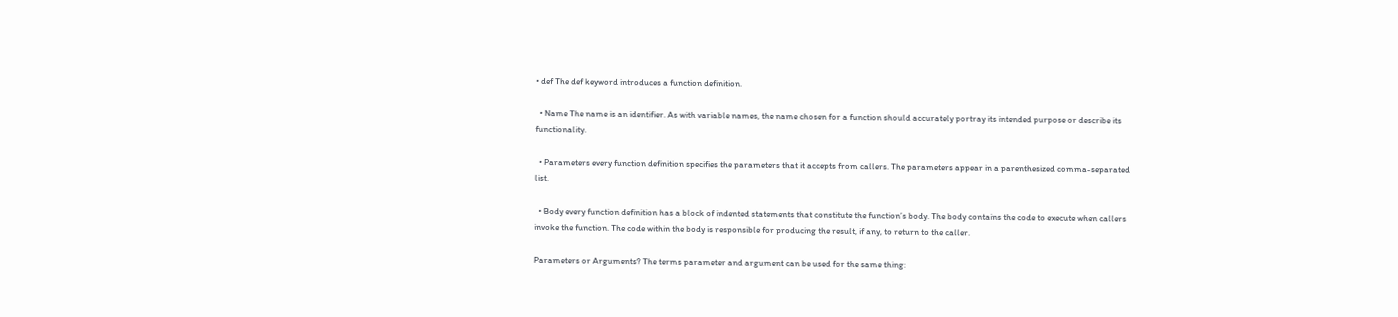• def The def keyword introduces a function definition.

  • Name The name is an identifier. As with variable names, the name chosen for a function should accurately portray its intended purpose or describe its functionality.

  • Parameters every function definition specifies the parameters that it accepts from callers. The parameters appear in a parenthesized comma-separated list.

  • Body every function definition has a block of indented statements that constitute the function’s body. The body contains the code to execute when callers invoke the function. The code within the body is responsible for producing the result, if any, to return to the caller.

Parameters or Arguments? The terms parameter and argument can be used for the same thing: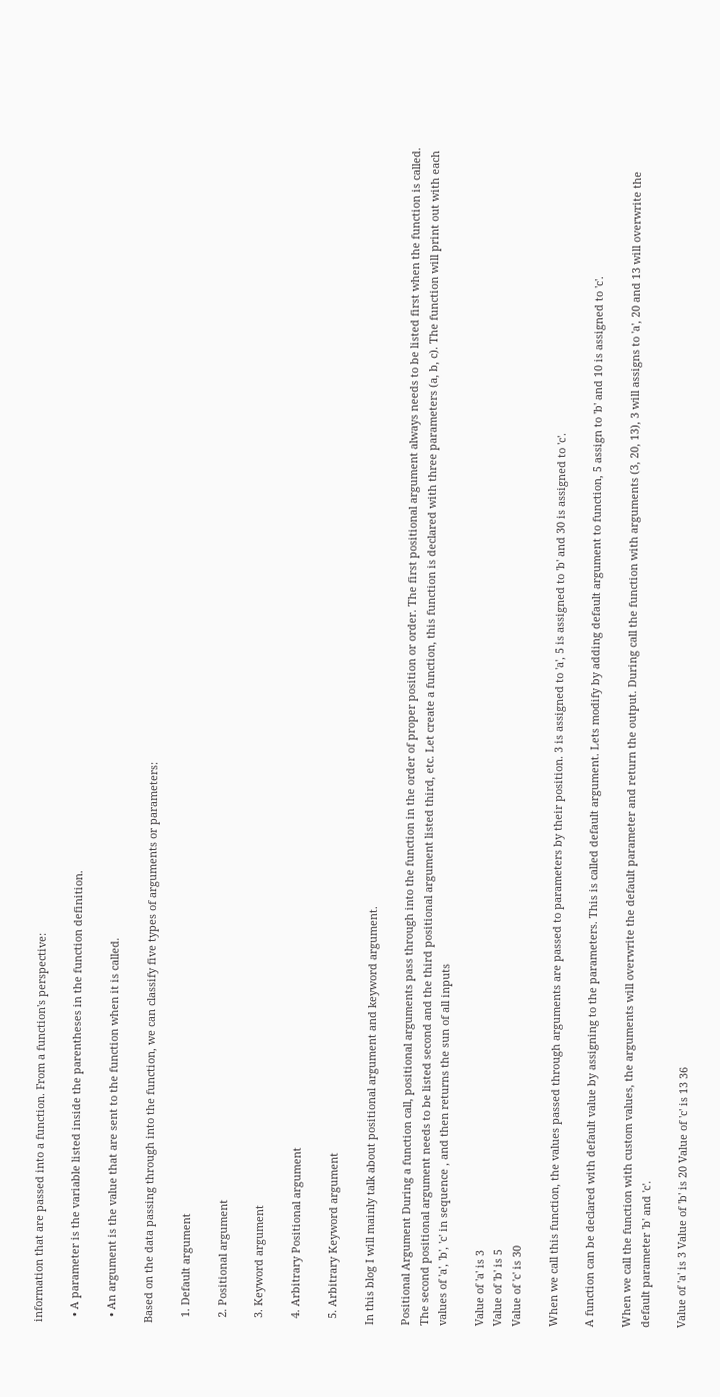information that are passed into a function. From a function's perspective:

  • A parameter is the variable listed inside the parentheses in the function definition.

  • An argument is the value that are sent to the function when it is called.

Based on the data passing through into the function, we can classify five types of arguments or parameters:

  1. Default argument

  2. Positional argument

  3. Keyword argument

  4. Arbitrary Positional argument

  5. Arbitrary Keyword argument

In this blog I will mainly talk about positional argument and keyword argument.

Positional Argument During a function call, positional arguments pass through into the function in the order of proper position or order. The first positional argument always needs to be listed first when the function is called. The second positional argument needs to be listed second and the third positional argument listed third, etc. Let create a function, this function is declared with three parameters (a, b, c). The function will print out with each values of 'a', 'b', 'c' in sequence , and then returns the sun of all inputs

Value of 'a' is 3
Value of 'b' is 5
Value of 'c' is 30

When we call this function, the values passed through arguments are passed to parameters by their position. 3 is assigned to 'a', 5 is assigned to 'b' and 30 is assigned to 'c'.

A function can be declared with default value by assigning to the parameters. This is called default argument. Lets modify by adding default argument to function, 5 assign to 'b' and 10 is assigned to 'c'.

When we call the function with custom values, the arguments will overwrite the default parameter and return the output. During call the function with arguments (3, 20, 13), 3 will assigns to 'a', 20 and 13 will overwrite the default parameter 'b' and 'c'.

Value of 'a' is 3 Value of 'b' is 20 Value of 'c' is 13 36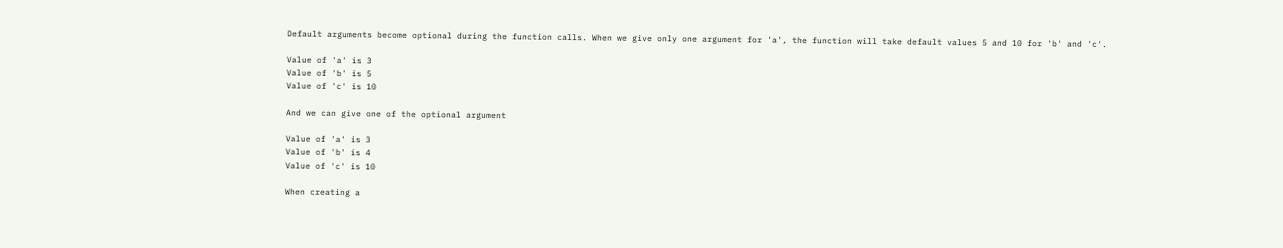Default arguments become optional during the function calls. When we give only one argument for 'a', the function will take default values 5 and 10 for 'b' and 'c'.

Value of 'a' is 3
Value of 'b' is 5
Value of 'c' is 10

And we can give one of the optional argument

Value of 'a' is 3
Value of 'b' is 4
Value of 'c' is 10

When creating a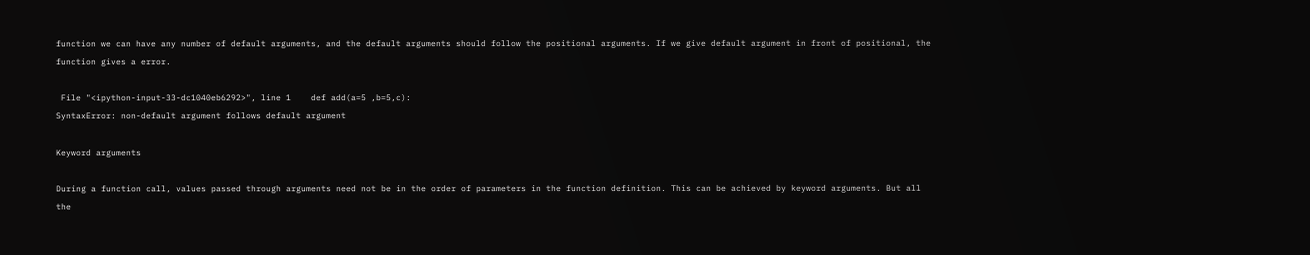function we can have any number of default arguments, and the default arguments should follow the positional arguments. If we give default argument in front of positional, the function gives a error.

 File "<ipython-input-33-dc1040eb6292>", line 1    def add(a=5 ,b=5,c):
SyntaxError: non-default argument follows default argument

Keyword arguments

During a function call, values passed through arguments need not be in the order of parameters in the function definition. This can be achieved by keyword arguments. But all the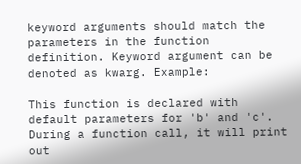keyword arguments should match the parameters in the function definition. Keyword argument can be denoted as kwarg. Example:

This function is declared with default parameters for 'b' and 'c'. During a function call, it will print out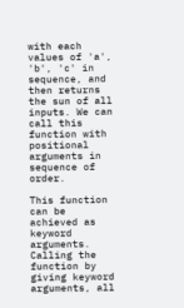with each values of 'a', 'b', 'c' in sequence, and then returns the sun of all inputs. We can call this function with positional arguments in sequence of order.

This function can be achieved as keyword arguments. Calling the function by giving keyword arguments, all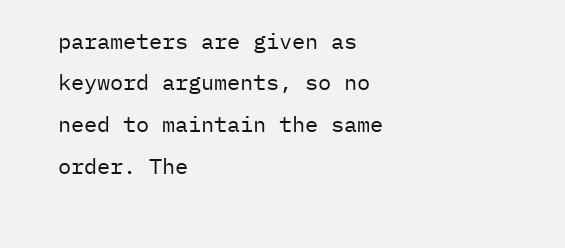parameters are given as keyword arguments, so no need to maintain the same order. The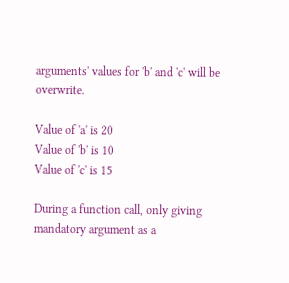arguments' values for 'b' and 'c' will be overwrite.

Value of 'a' is 20
Value of 'b' is 10
Value of 'c' is 15

During a function call, only giving mandatory argument as a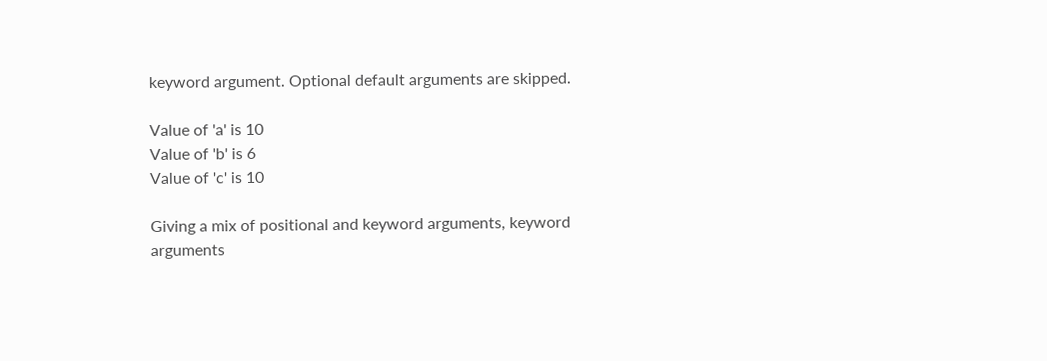keyword argument. Optional default arguments are skipped.

Value of 'a' is 10
Value of 'b' is 6
Value of 'c' is 10

Giving a mix of positional and keyword arguments, keyword arguments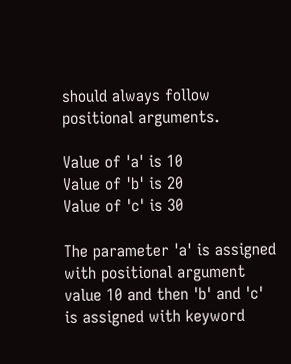should always follow positional arguments.

Value of 'a' is 10
Value of 'b' is 20
Value of 'c' is 30

The parameter 'a' is assigned with positional argument value 10 and then 'b' and 'c' is assigned with keyword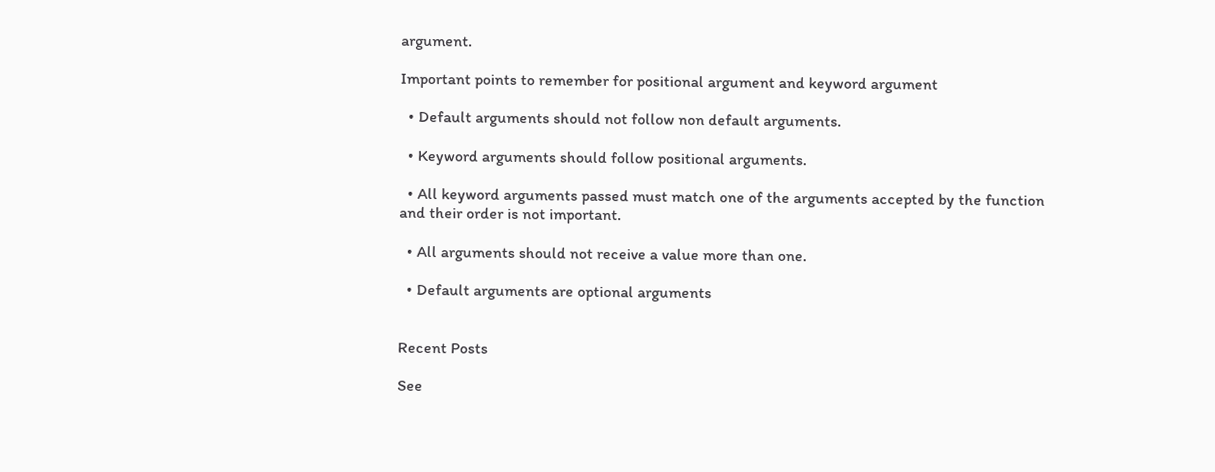argument.

Important points to remember for positional argument and keyword argument

  • Default arguments should not follow non default arguments.

  • Keyword arguments should follow positional arguments.

  • All keyword arguments passed must match one of the arguments accepted by the function and their order is not important.

  • All arguments should not receive a value more than one.

  • Default arguments are optional arguments


Recent Posts

See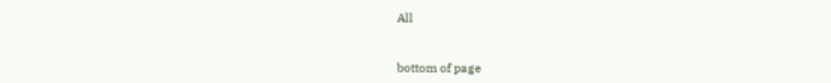All


bottom of page